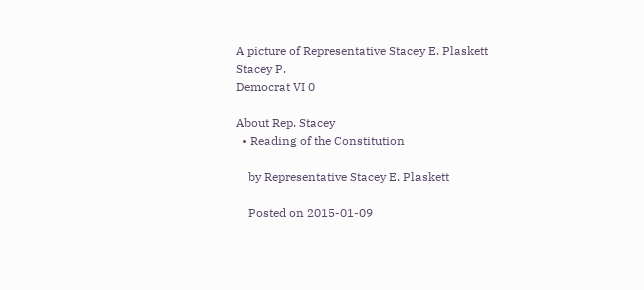A picture of Representative Stacey E. Plaskett
Stacey P.
Democrat VI 0

About Rep. Stacey
  • Reading of the Constitution

    by Representative Stacey E. Plaskett

    Posted on 2015-01-09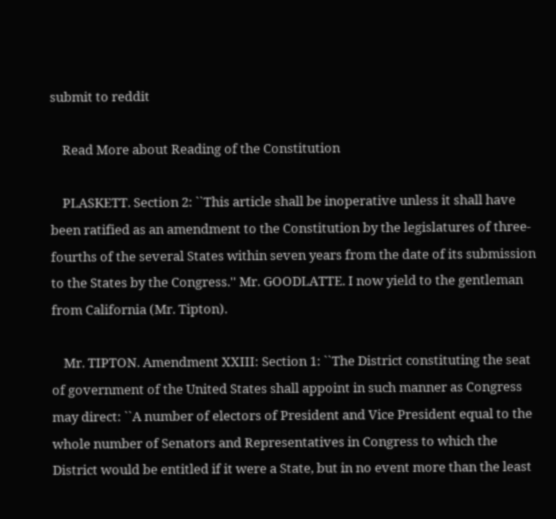submit to reddit

    Read More about Reading of the Constitution

    PLASKETT. Section 2: ``This article shall be inoperative unless it shall have been ratified as an amendment to the Constitution by the legislatures of three-fourths of the several States within seven years from the date of its submission to the States by the Congress.'' Mr. GOODLATTE. I now yield to the gentleman from California (Mr. Tipton).

    Mr. TIPTON. Amendment XXIII: Section 1: ``The District constituting the seat of government of the United States shall appoint in such manner as Congress may direct: ``A number of electors of President and Vice President equal to the whole number of Senators and Representatives in Congress to which the District would be entitled if it were a State, but in no event more than the least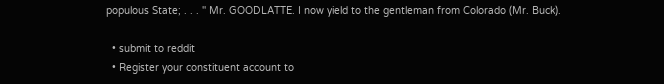populous State; . . . '' Mr. GOODLATTE. I now yield to the gentleman from Colorado (Mr. Buck).

  • submit to reddit
  • Register your constituent account to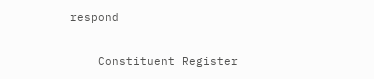respond

    Constituent Register